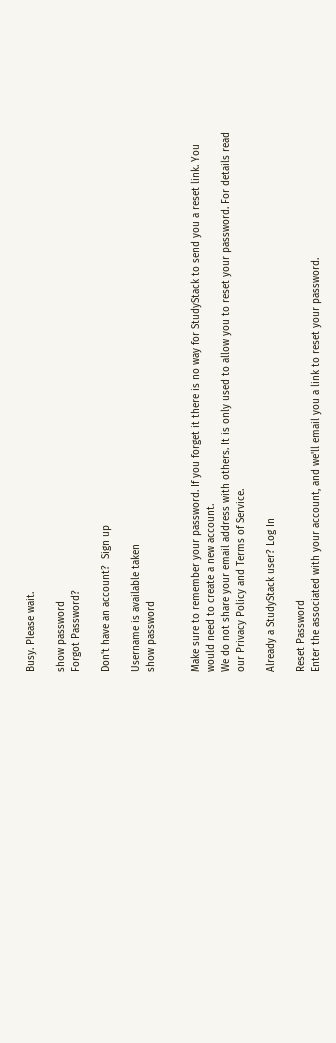Busy. Please wait.

show password
Forgot Password?

Don't have an account?  Sign up

Username is available taken
show password


Make sure to remember your password. If you forget it there is no way for StudyStack to send you a reset link. You would need to create a new account.
We do not share your email address with others. It is only used to allow you to reset your password. For details read our Privacy Policy and Terms of Service.

Already a StudyStack user? Log In

Reset Password
Enter the associated with your account, and we'll email you a link to reset your password.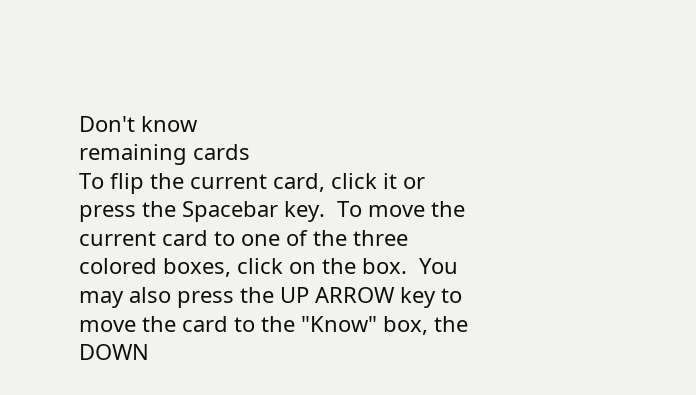Don't know
remaining cards
To flip the current card, click it or press the Spacebar key.  To move the current card to one of the three colored boxes, click on the box.  You may also press the UP ARROW key to move the card to the "Know" box, the DOWN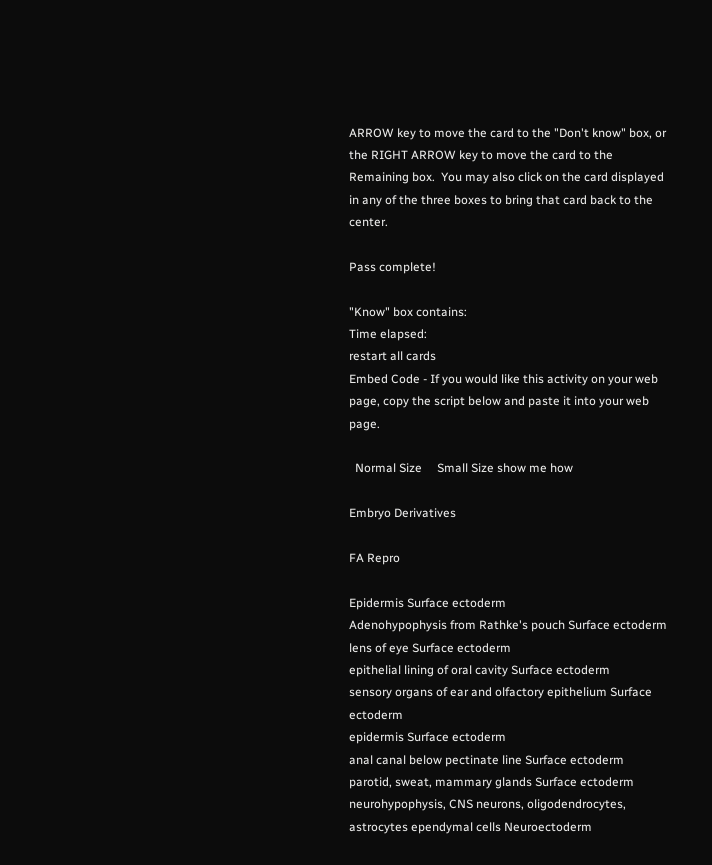ARROW key to move the card to the "Don't know" box, or the RIGHT ARROW key to move the card to the Remaining box.  You may also click on the card displayed in any of the three boxes to bring that card back to the center.

Pass complete!

"Know" box contains:
Time elapsed:
restart all cards
Embed Code - If you would like this activity on your web page, copy the script below and paste it into your web page.

  Normal Size     Small Size show me how

Embryo Derivatives

FA Repro

Epidermis Surface ectoderm
Adenohypophysis from Rathke's pouch Surface ectoderm
lens of eye Surface ectoderm
epithelial lining of oral cavity Surface ectoderm
sensory organs of ear and olfactory epithelium Surface ectoderm
epidermis Surface ectoderm
anal canal below pectinate line Surface ectoderm
parotid, sweat, mammary glands Surface ectoderm
neurohypophysis, CNS neurons, oligodendrocytes, astrocytes ependymal cells Neuroectoderm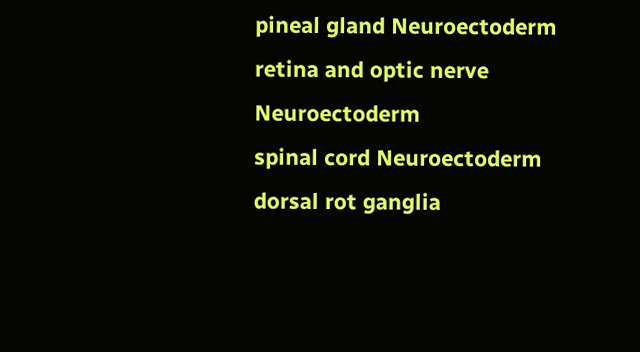pineal gland Neuroectoderm
retina and optic nerve Neuroectoderm
spinal cord Neuroectoderm
dorsal rot ganglia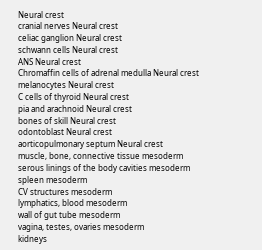Neural crest
cranial nerves Neural crest
celiac ganglion Neural crest
schwann cells Neural crest
ANS Neural crest
Chromaffin cells of adrenal medulla Neural crest
melanocytes Neural crest
C cells of thyroid Neural crest
pia and arachnoid Neural crest
bones of skill Neural crest
odontoblast Neural crest
aorticopulmonary septum Neural crest
muscle, bone, connective tissue mesoderm
serous linings of the body cavities mesoderm
spleen mesoderm
CV structures mesoderm
lymphatics, blood mesoderm
wall of gut tube mesoderm
vagina, testes, ovaries mesoderm
kidneys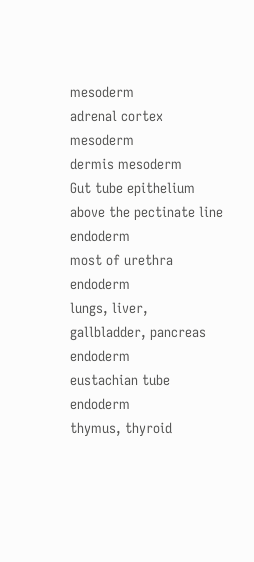mesoderm
adrenal cortex mesoderm
dermis mesoderm
Gut tube epithelium above the pectinate line endoderm
most of urethra endoderm
lungs, liver, gallbladder, pancreas endoderm
eustachian tube endoderm
thymus, thyroid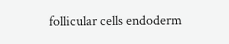follicular cells endoderm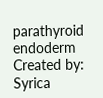parathyroid endoderm
Created by: Syrica